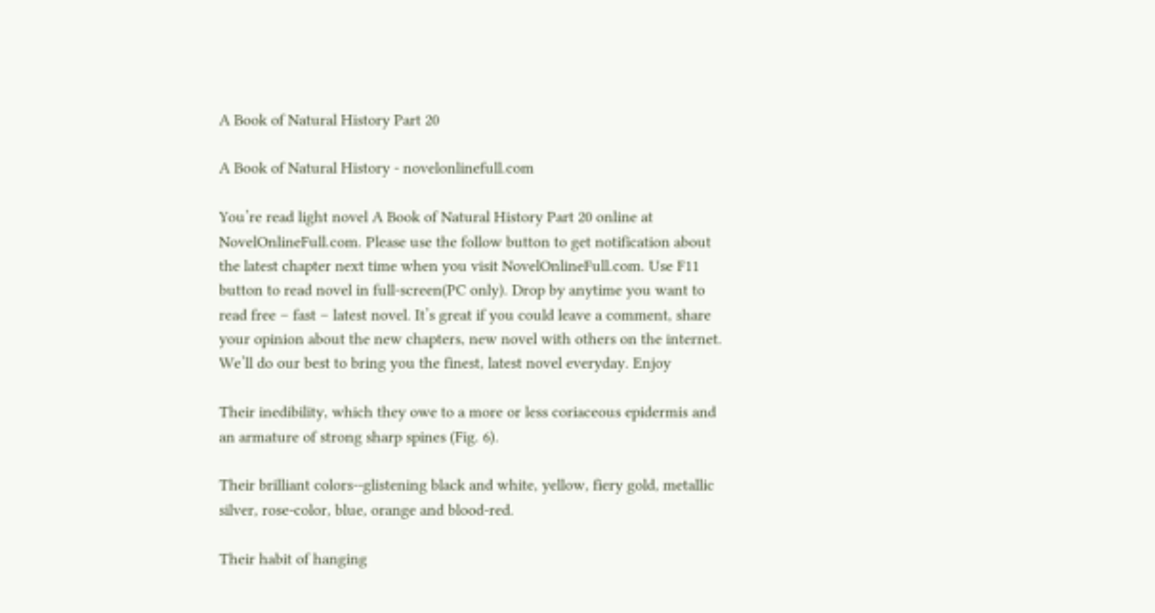A Book of Natural History Part 20

A Book of Natural History - novelonlinefull.com

You’re read light novel A Book of Natural History Part 20 online at NovelOnlineFull.com. Please use the follow button to get notification about the latest chapter next time when you visit NovelOnlineFull.com. Use F11 button to read novel in full-screen(PC only). Drop by anytime you want to read free – fast – latest novel. It’s great if you could leave a comment, share your opinion about the new chapters, new novel with others on the internet. We’ll do our best to bring you the finest, latest novel everyday. Enjoy

Their inedibility, which they owe to a more or less coriaceous epidermis and an armature of strong sharp spines (Fig. 6).

Their brilliant colors--glistening black and white, yellow, fiery gold, metallic silver, rose-color, blue, orange and blood-red.

Their habit of hanging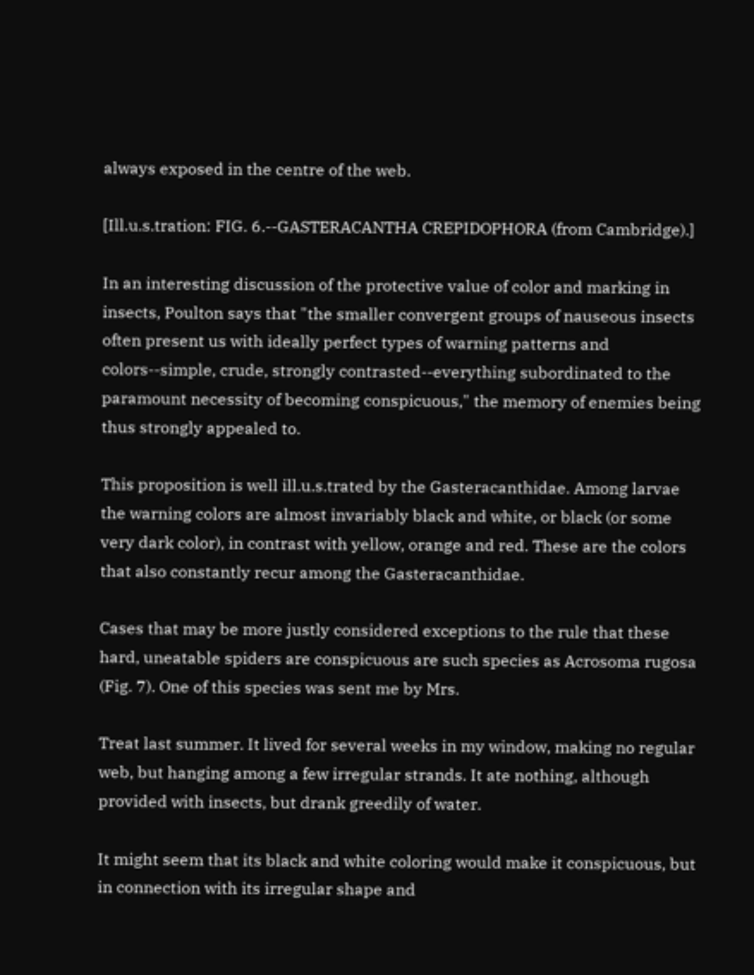always exposed in the centre of the web.

[Ill.u.s.tration: FIG. 6.--GASTERACANTHA CREPIDOPHORA (from Cambridge).]

In an interesting discussion of the protective value of color and marking in insects, Poulton says that "the smaller convergent groups of nauseous insects often present us with ideally perfect types of warning patterns and colors--simple, crude, strongly contrasted--everything subordinated to the paramount necessity of becoming conspicuous," the memory of enemies being thus strongly appealed to.

This proposition is well ill.u.s.trated by the Gasteracanthidae. Among larvae the warning colors are almost invariably black and white, or black (or some very dark color), in contrast with yellow, orange and red. These are the colors that also constantly recur among the Gasteracanthidae.

Cases that may be more justly considered exceptions to the rule that these hard, uneatable spiders are conspicuous are such species as Acrosoma rugosa (Fig. 7). One of this species was sent me by Mrs.

Treat last summer. It lived for several weeks in my window, making no regular web, but hanging among a few irregular strands. It ate nothing, although provided with insects, but drank greedily of water.

It might seem that its black and white coloring would make it conspicuous, but in connection with its irregular shape and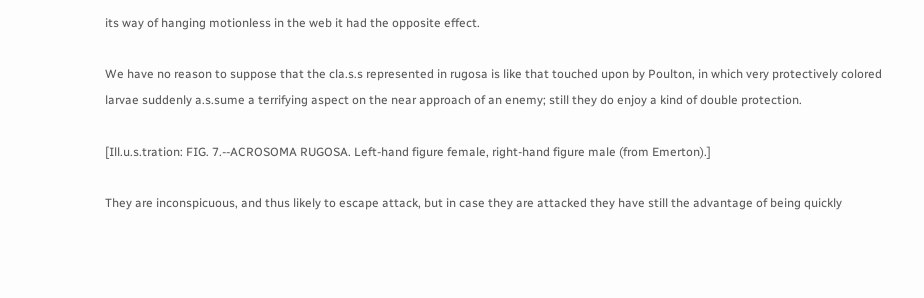its way of hanging motionless in the web it had the opposite effect.

We have no reason to suppose that the cla.s.s represented in rugosa is like that touched upon by Poulton, in which very protectively colored larvae suddenly a.s.sume a terrifying aspect on the near approach of an enemy; still they do enjoy a kind of double protection.

[Ill.u.s.tration: FIG. 7.--ACROSOMA RUGOSA. Left-hand figure female, right-hand figure male (from Emerton).]

They are inconspicuous, and thus likely to escape attack, but in case they are attacked they have still the advantage of being quickly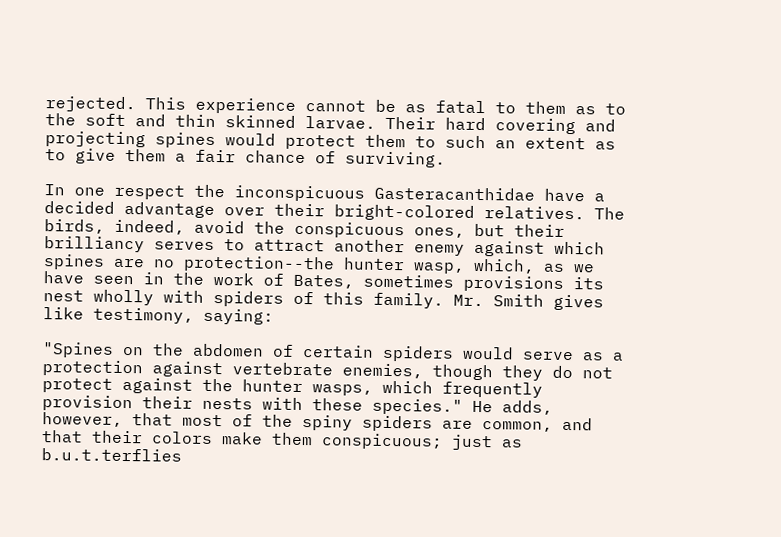rejected. This experience cannot be as fatal to them as to the soft and thin skinned larvae. Their hard covering and projecting spines would protect them to such an extent as to give them a fair chance of surviving.

In one respect the inconspicuous Gasteracanthidae have a decided advantage over their bright-colored relatives. The birds, indeed, avoid the conspicuous ones, but their brilliancy serves to attract another enemy against which spines are no protection--the hunter wasp, which, as we have seen in the work of Bates, sometimes provisions its nest wholly with spiders of this family. Mr. Smith gives like testimony, saying:

"Spines on the abdomen of certain spiders would serve as a protection against vertebrate enemies, though they do not protect against the hunter wasps, which frequently provision their nests with these species." He adds, however, that most of the spiny spiders are common, and that their colors make them conspicuous; just as b.u.t.terflies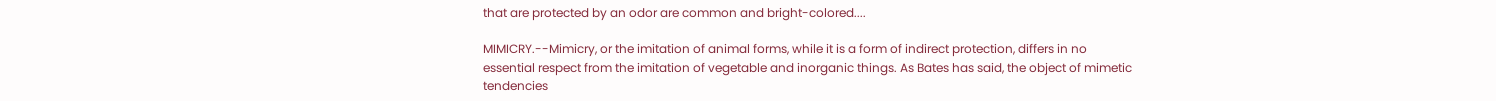that are protected by an odor are common and bright-colored....

MIMICRY.--Mimicry, or the imitation of animal forms, while it is a form of indirect protection, differs in no essential respect from the imitation of vegetable and inorganic things. As Bates has said, the object of mimetic tendencies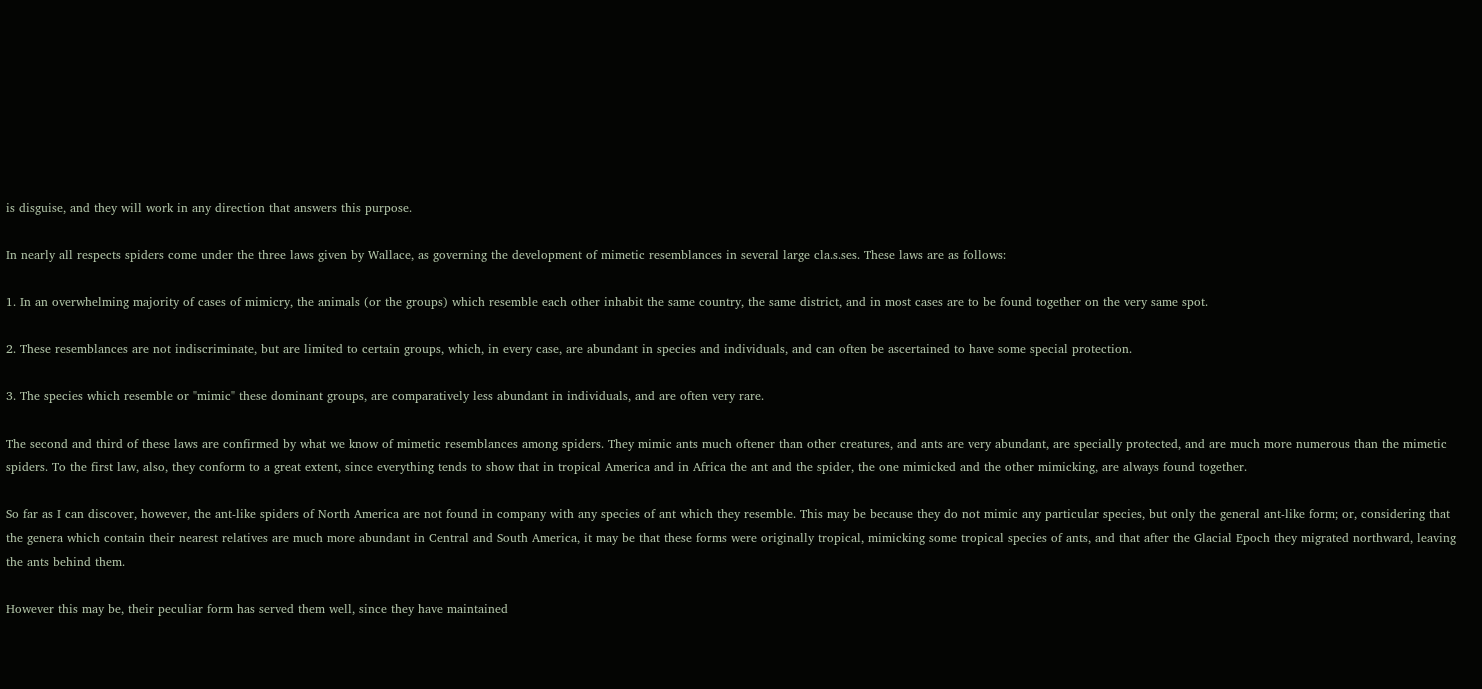is disguise, and they will work in any direction that answers this purpose.

In nearly all respects spiders come under the three laws given by Wallace, as governing the development of mimetic resemblances in several large cla.s.ses. These laws are as follows:

1. In an overwhelming majority of cases of mimicry, the animals (or the groups) which resemble each other inhabit the same country, the same district, and in most cases are to be found together on the very same spot.

2. These resemblances are not indiscriminate, but are limited to certain groups, which, in every case, are abundant in species and individuals, and can often be ascertained to have some special protection.

3. The species which resemble or "mimic" these dominant groups, are comparatively less abundant in individuals, and are often very rare.

The second and third of these laws are confirmed by what we know of mimetic resemblances among spiders. They mimic ants much oftener than other creatures, and ants are very abundant, are specially protected, and are much more numerous than the mimetic spiders. To the first law, also, they conform to a great extent, since everything tends to show that in tropical America and in Africa the ant and the spider, the one mimicked and the other mimicking, are always found together.

So far as I can discover, however, the ant-like spiders of North America are not found in company with any species of ant which they resemble. This may be because they do not mimic any particular species, but only the general ant-like form; or, considering that the genera which contain their nearest relatives are much more abundant in Central and South America, it may be that these forms were originally tropical, mimicking some tropical species of ants, and that after the Glacial Epoch they migrated northward, leaving the ants behind them.

However this may be, their peculiar form has served them well, since they have maintained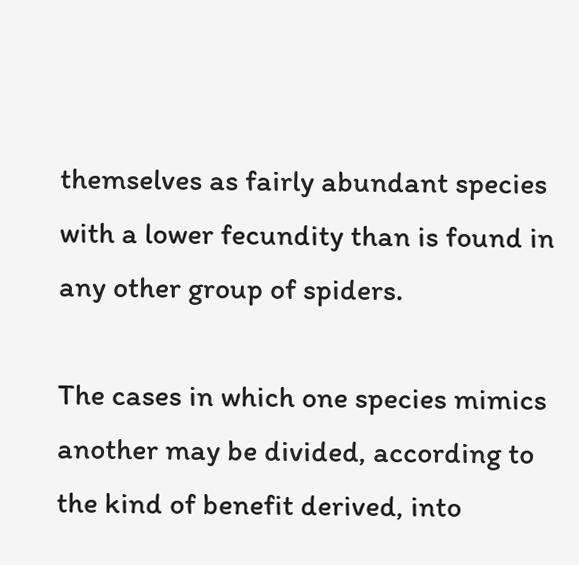themselves as fairly abundant species with a lower fecundity than is found in any other group of spiders.

The cases in which one species mimics another may be divided, according to the kind of benefit derived, into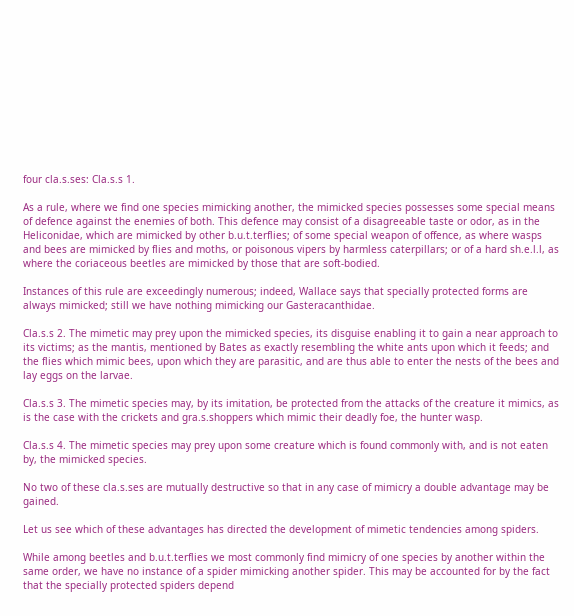four cla.s.ses: Cla.s.s 1.

As a rule, where we find one species mimicking another, the mimicked species possesses some special means of defence against the enemies of both. This defence may consist of a disagreeable taste or odor, as in the Heliconidae, which are mimicked by other b.u.t.terflies; of some special weapon of offence, as where wasps and bees are mimicked by flies and moths, or poisonous vipers by harmless caterpillars; or of a hard sh.e.l.l, as where the coriaceous beetles are mimicked by those that are soft-bodied.

Instances of this rule are exceedingly numerous; indeed, Wallace says that specially protected forms are always mimicked; still we have nothing mimicking our Gasteracanthidae.

Cla.s.s 2. The mimetic may prey upon the mimicked species, its disguise enabling it to gain a near approach to its victims; as the mantis, mentioned by Bates as exactly resembling the white ants upon which it feeds; and the flies which mimic bees, upon which they are parasitic, and are thus able to enter the nests of the bees and lay eggs on the larvae.

Cla.s.s 3. The mimetic species may, by its imitation, be protected from the attacks of the creature it mimics, as is the case with the crickets and gra.s.shoppers which mimic their deadly foe, the hunter wasp.

Cla.s.s 4. The mimetic species may prey upon some creature which is found commonly with, and is not eaten by, the mimicked species.

No two of these cla.s.ses are mutually destructive so that in any case of mimicry a double advantage may be gained.

Let us see which of these advantages has directed the development of mimetic tendencies among spiders.

While among beetles and b.u.t.terflies we most commonly find mimicry of one species by another within the same order, we have no instance of a spider mimicking another spider. This may be accounted for by the fact that the specially protected spiders depend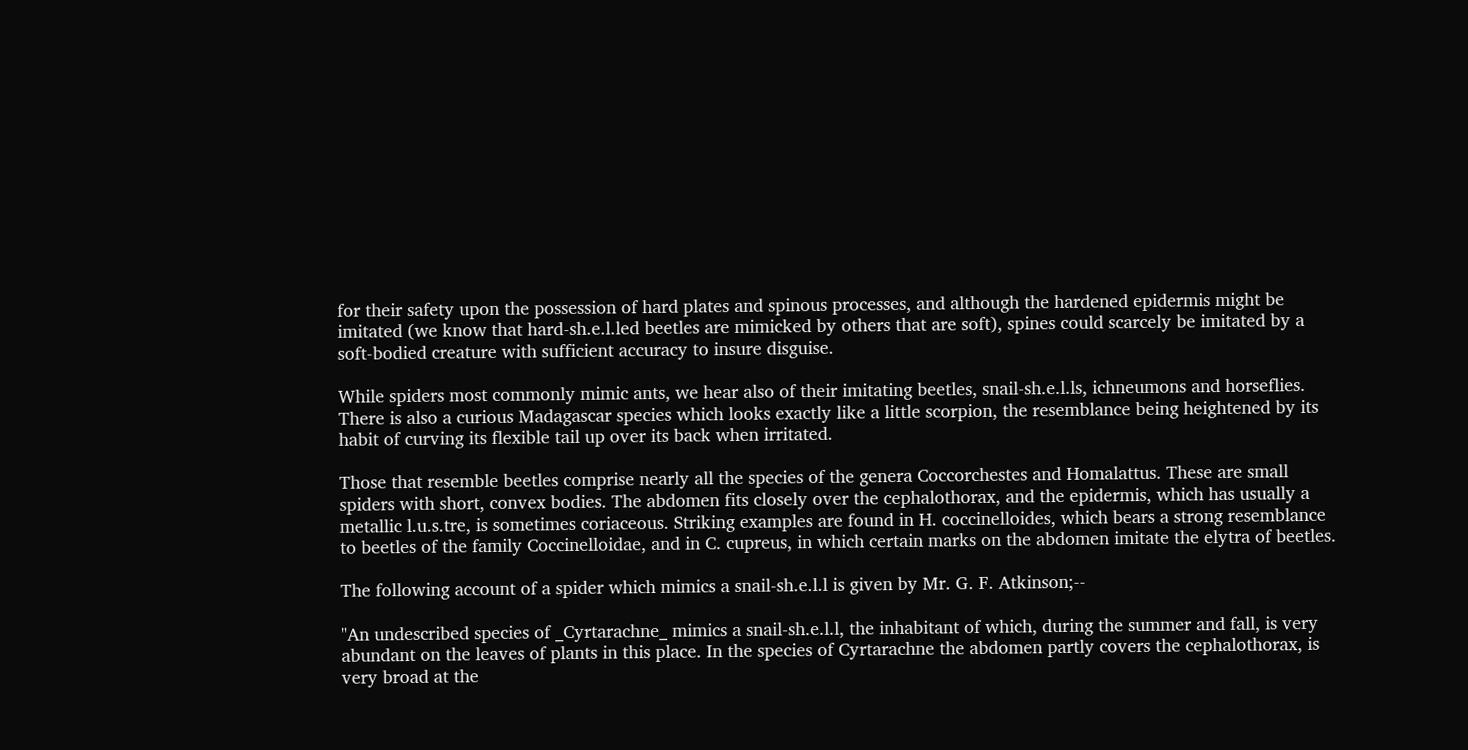for their safety upon the possession of hard plates and spinous processes, and although the hardened epidermis might be imitated (we know that hard-sh.e.l.led beetles are mimicked by others that are soft), spines could scarcely be imitated by a soft-bodied creature with sufficient accuracy to insure disguise.

While spiders most commonly mimic ants, we hear also of their imitating beetles, snail-sh.e.l.ls, ichneumons and horseflies. There is also a curious Madagascar species which looks exactly like a little scorpion, the resemblance being heightened by its habit of curving its flexible tail up over its back when irritated.

Those that resemble beetles comprise nearly all the species of the genera Coccorchestes and Homalattus. These are small spiders with short, convex bodies. The abdomen fits closely over the cephalothorax, and the epidermis, which has usually a metallic l.u.s.tre, is sometimes coriaceous. Striking examples are found in H. coccinelloides, which bears a strong resemblance to beetles of the family Coccinelloidae, and in C. cupreus, in which certain marks on the abdomen imitate the elytra of beetles.

The following account of a spider which mimics a snail-sh.e.l.l is given by Mr. G. F. Atkinson;--

"An undescribed species of _Cyrtarachne_ mimics a snail-sh.e.l.l, the inhabitant of which, during the summer and fall, is very abundant on the leaves of plants in this place. In the species of Cyrtarachne the abdomen partly covers the cephalothorax, is very broad at the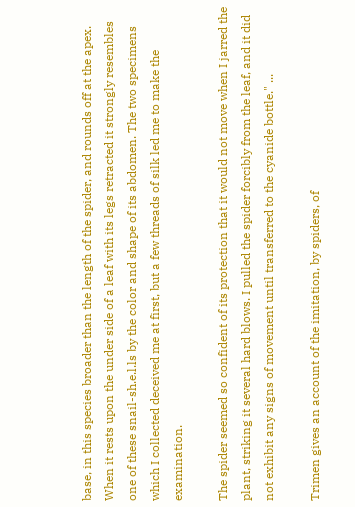base, in this species broader than the length of the spider, and rounds off at the apex. When it rests upon the under side of a leaf with its legs retracted it strongly resembles one of these snail-sh.e.l.ls by the color and shape of its abdomen. The two specimens which I collected deceived me at first, but a few threads of silk led me to make the examination.

The spider seemed so confident of its protection that it would not move when I jarred the plant, striking it several hard blows. I pulled the spider forcibly from the leaf, and it did not exhibit any signs of movement until transferred to the cyanide bottle." ...

Trimen gives an account of the imitation, by spiders, of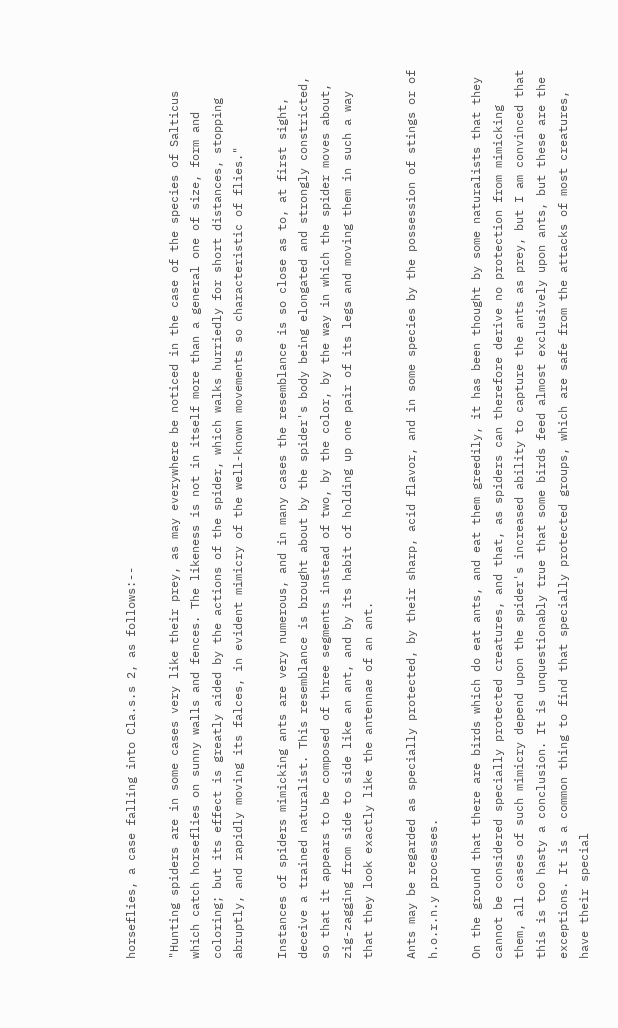horseflies, a case falling into Cla.s.s 2, as follows:--

"Hunting spiders are in some cases very like their prey, as may everywhere be noticed in the case of the species of Salticus which catch horseflies on sunny walls and fences. The likeness is not in itself more than a general one of size, form and coloring; but its effect is greatly aided by the actions of the spider, which walks hurriedly for short distances, stopping abruptly, and rapidly moving its falces, in evident mimicry of the well-known movements so characteristic of flies."

Instances of spiders mimicking ants are very numerous, and in many cases the resemblance is so close as to, at first sight, deceive a trained naturalist. This resemblance is brought about by the spider's body being elongated and strongly constricted, so that it appears to be composed of three segments instead of two, by the color, by the way in which the spider moves about, zig-zagging from side to side like an ant, and by its habit of holding up one pair of its legs and moving them in such a way that they look exactly like the antennae of an ant.

Ants may be regarded as specially protected, by their sharp, acid flavor, and in some species by the possession of stings or of h.o.r.n.y processes.

On the ground that there are birds which do eat ants, and eat them greedily, it has been thought by some naturalists that they cannot be considered specially protected creatures, and that, as spiders can therefore derive no protection from mimicking them, all cases of such mimicry depend upon the spider's increased ability to capture the ants as prey, but I am convinced that this is too hasty a conclusion. It is unquestionably true that some birds feed almost exclusively upon ants, but these are the exceptions. It is a common thing to find that specially protected groups, which are safe from the attacks of most creatures, have their special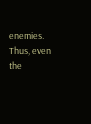enemies. Thus, even the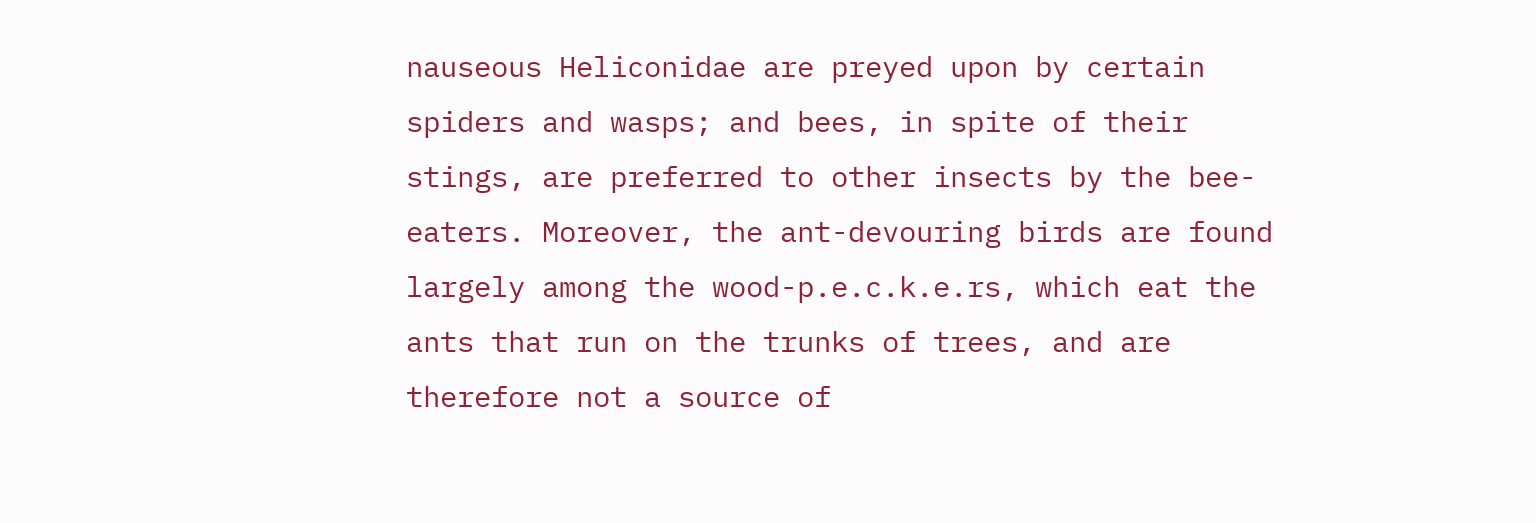nauseous Heliconidae are preyed upon by certain spiders and wasps; and bees, in spite of their stings, are preferred to other insects by the bee-eaters. Moreover, the ant-devouring birds are found largely among the wood-p.e.c.k.e.rs, which eat the ants that run on the trunks of trees, and are therefore not a source of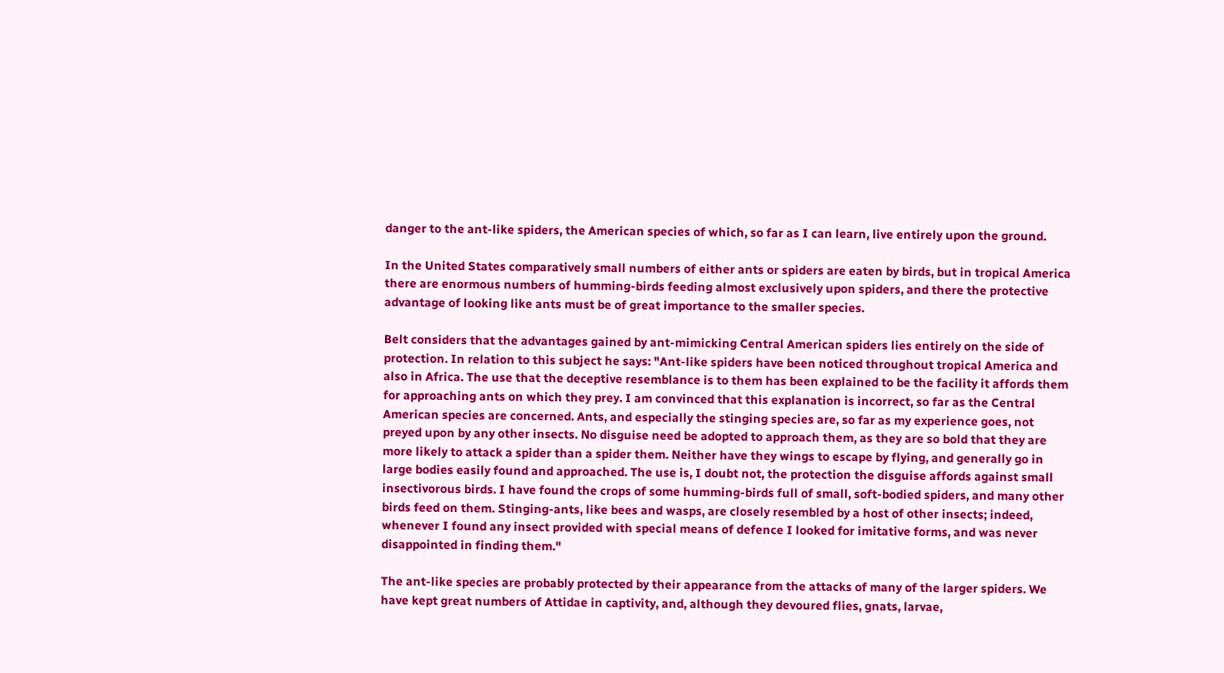danger to the ant-like spiders, the American species of which, so far as I can learn, live entirely upon the ground.

In the United States comparatively small numbers of either ants or spiders are eaten by birds, but in tropical America there are enormous numbers of humming-birds feeding almost exclusively upon spiders, and there the protective advantage of looking like ants must be of great importance to the smaller species.

Belt considers that the advantages gained by ant-mimicking Central American spiders lies entirely on the side of protection. In relation to this subject he says: "Ant-like spiders have been noticed throughout tropical America and also in Africa. The use that the deceptive resemblance is to them has been explained to be the facility it affords them for approaching ants on which they prey. I am convinced that this explanation is incorrect, so far as the Central American species are concerned. Ants, and especially the stinging species are, so far as my experience goes, not preyed upon by any other insects. No disguise need be adopted to approach them, as they are so bold that they are more likely to attack a spider than a spider them. Neither have they wings to escape by flying, and generally go in large bodies easily found and approached. The use is, I doubt not, the protection the disguise affords against small insectivorous birds. I have found the crops of some humming-birds full of small, soft-bodied spiders, and many other birds feed on them. Stinging-ants, like bees and wasps, are closely resembled by a host of other insects; indeed, whenever I found any insect provided with special means of defence I looked for imitative forms, and was never disappointed in finding them."

The ant-like species are probably protected by their appearance from the attacks of many of the larger spiders. We have kept great numbers of Attidae in captivity, and, although they devoured flies, gnats, larvae,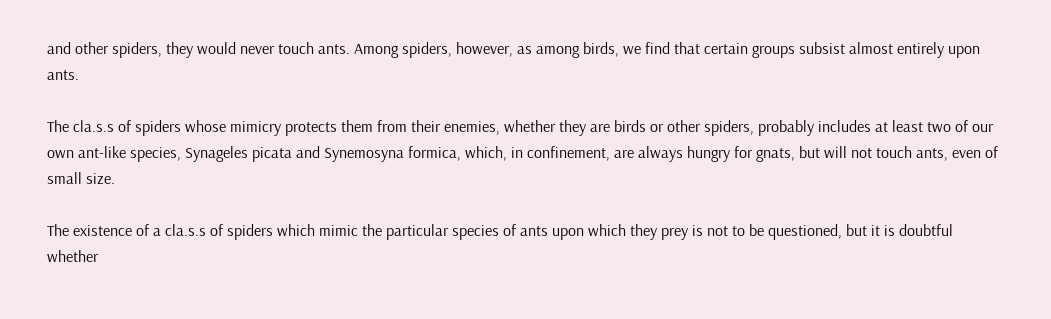and other spiders, they would never touch ants. Among spiders, however, as among birds, we find that certain groups subsist almost entirely upon ants.

The cla.s.s of spiders whose mimicry protects them from their enemies, whether they are birds or other spiders, probably includes at least two of our own ant-like species, Synageles picata and Synemosyna formica, which, in confinement, are always hungry for gnats, but will not touch ants, even of small size.

The existence of a cla.s.s of spiders which mimic the particular species of ants upon which they prey is not to be questioned, but it is doubtful whether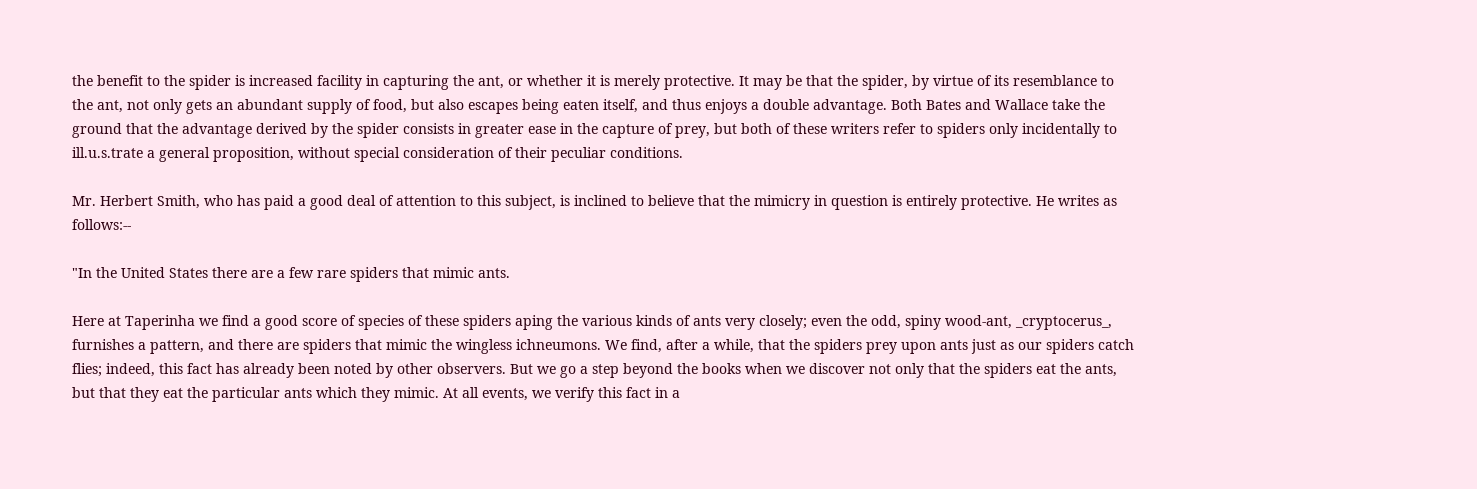the benefit to the spider is increased facility in capturing the ant, or whether it is merely protective. It may be that the spider, by virtue of its resemblance to the ant, not only gets an abundant supply of food, but also escapes being eaten itself, and thus enjoys a double advantage. Both Bates and Wallace take the ground that the advantage derived by the spider consists in greater ease in the capture of prey, but both of these writers refer to spiders only incidentally to ill.u.s.trate a general proposition, without special consideration of their peculiar conditions.

Mr. Herbert Smith, who has paid a good deal of attention to this subject, is inclined to believe that the mimicry in question is entirely protective. He writes as follows:--

"In the United States there are a few rare spiders that mimic ants.

Here at Taperinha we find a good score of species of these spiders aping the various kinds of ants very closely; even the odd, spiny wood-ant, _cryptocerus_, furnishes a pattern, and there are spiders that mimic the wingless ichneumons. We find, after a while, that the spiders prey upon ants just as our spiders catch flies; indeed, this fact has already been noted by other observers. But we go a step beyond the books when we discover not only that the spiders eat the ants, but that they eat the particular ants which they mimic. At all events, we verify this fact in a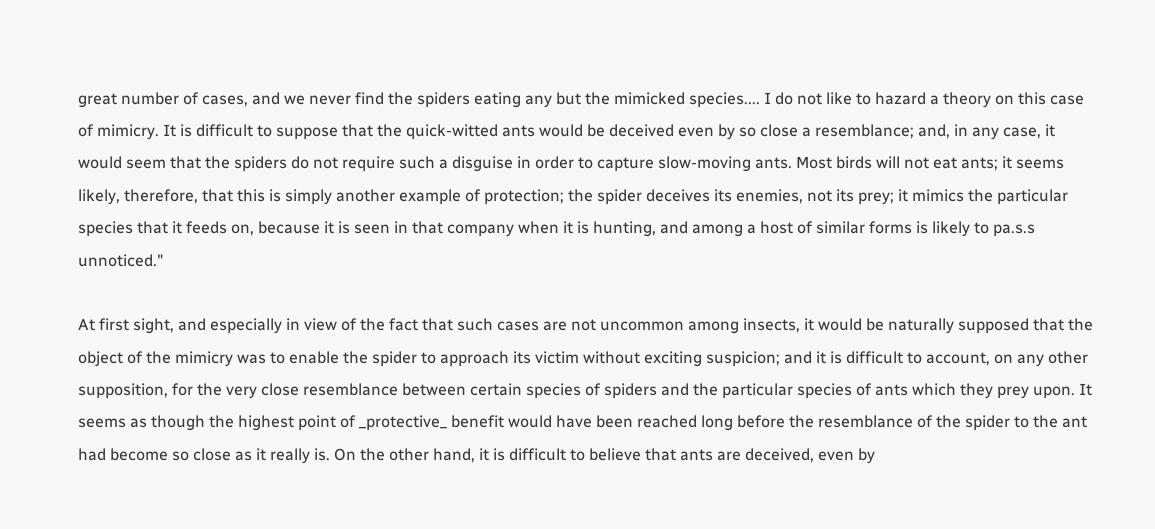great number of cases, and we never find the spiders eating any but the mimicked species.... I do not like to hazard a theory on this case of mimicry. It is difficult to suppose that the quick-witted ants would be deceived even by so close a resemblance; and, in any case, it would seem that the spiders do not require such a disguise in order to capture slow-moving ants. Most birds will not eat ants; it seems likely, therefore, that this is simply another example of protection; the spider deceives its enemies, not its prey; it mimics the particular species that it feeds on, because it is seen in that company when it is hunting, and among a host of similar forms is likely to pa.s.s unnoticed."

At first sight, and especially in view of the fact that such cases are not uncommon among insects, it would be naturally supposed that the object of the mimicry was to enable the spider to approach its victim without exciting suspicion; and it is difficult to account, on any other supposition, for the very close resemblance between certain species of spiders and the particular species of ants which they prey upon. It seems as though the highest point of _protective_ benefit would have been reached long before the resemblance of the spider to the ant had become so close as it really is. On the other hand, it is difficult to believe that ants are deceived, even by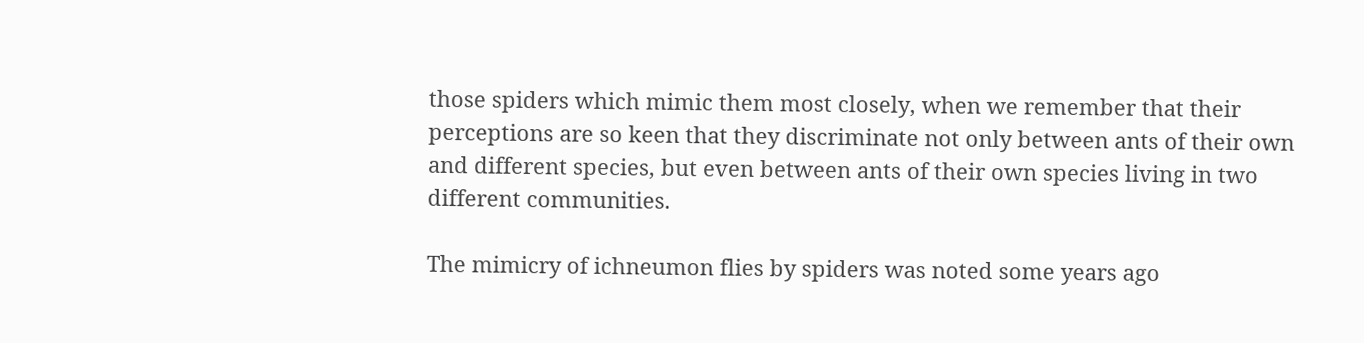those spiders which mimic them most closely, when we remember that their perceptions are so keen that they discriminate not only between ants of their own and different species, but even between ants of their own species living in two different communities.

The mimicry of ichneumon flies by spiders was noted some years ago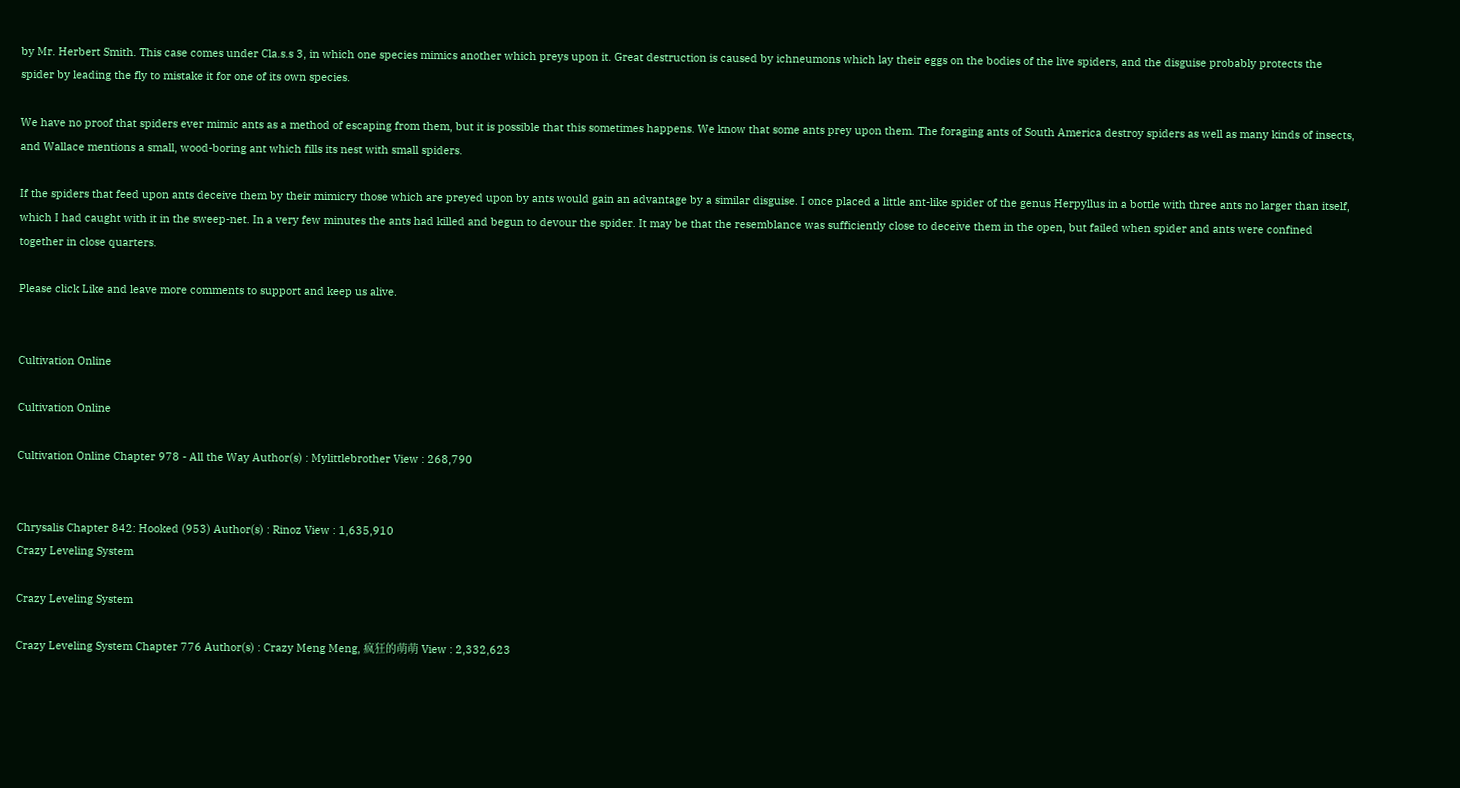by Mr. Herbert Smith. This case comes under Cla.s.s 3, in which one species mimics another which preys upon it. Great destruction is caused by ichneumons which lay their eggs on the bodies of the live spiders, and the disguise probably protects the spider by leading the fly to mistake it for one of its own species.

We have no proof that spiders ever mimic ants as a method of escaping from them, but it is possible that this sometimes happens. We know that some ants prey upon them. The foraging ants of South America destroy spiders as well as many kinds of insects, and Wallace mentions a small, wood-boring ant which fills its nest with small spiders.

If the spiders that feed upon ants deceive them by their mimicry those which are preyed upon by ants would gain an advantage by a similar disguise. I once placed a little ant-like spider of the genus Herpyllus in a bottle with three ants no larger than itself, which I had caught with it in the sweep-net. In a very few minutes the ants had killed and begun to devour the spider. It may be that the resemblance was sufficiently close to deceive them in the open, but failed when spider and ants were confined together in close quarters.

Please click Like and leave more comments to support and keep us alive.


Cultivation Online

Cultivation Online

Cultivation Online Chapter 978 - All the Way Author(s) : Mylittlebrother View : 268,790


Chrysalis Chapter 842: Hooked (953) Author(s) : Rinoz View : 1,635,910
Crazy Leveling System

Crazy Leveling System

Crazy Leveling System Chapter 776 Author(s) : Crazy Meng Meng, 疯狂的萌萌 View : 2,332,623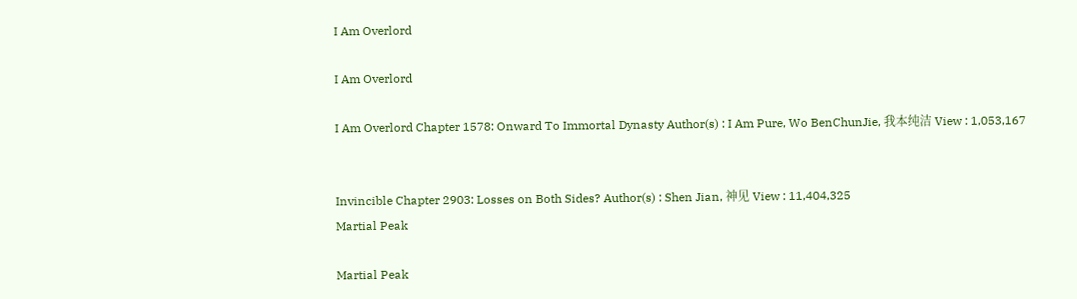I Am Overlord

I Am Overlord

I Am Overlord Chapter 1578: Onward To Immortal Dynasty Author(s) : I Am Pure, Wo BenChunJie, 我本纯洁 View : 1,053,167


Invincible Chapter 2903: Losses on Both Sides? Author(s) : Shen Jian, 神见 View : 11,404,325
Martial Peak

Martial Peak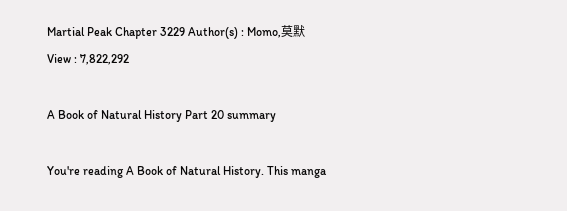Martial Peak Chapter 3229 Author(s) : Momo,莫默 View : 7,822,292

A Book of Natural History Part 20 summary

You're reading A Book of Natural History. This manga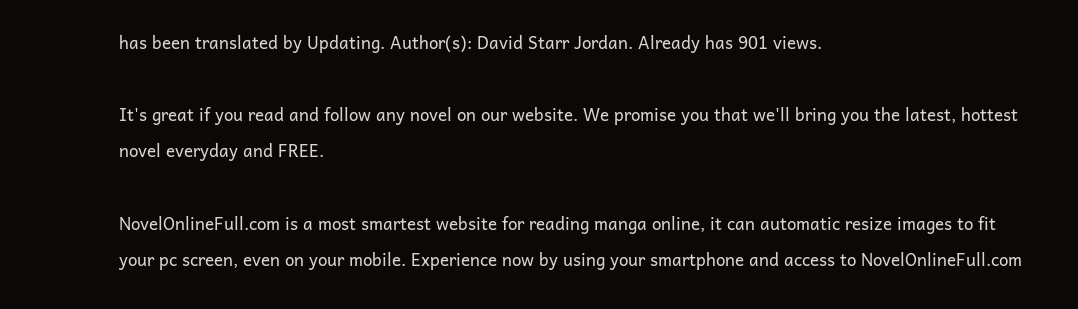has been translated by Updating. Author(s): David Starr Jordan. Already has 901 views.

It's great if you read and follow any novel on our website. We promise you that we'll bring you the latest, hottest novel everyday and FREE.

NovelOnlineFull.com is a most smartest website for reading manga online, it can automatic resize images to fit your pc screen, even on your mobile. Experience now by using your smartphone and access to NovelOnlineFull.com